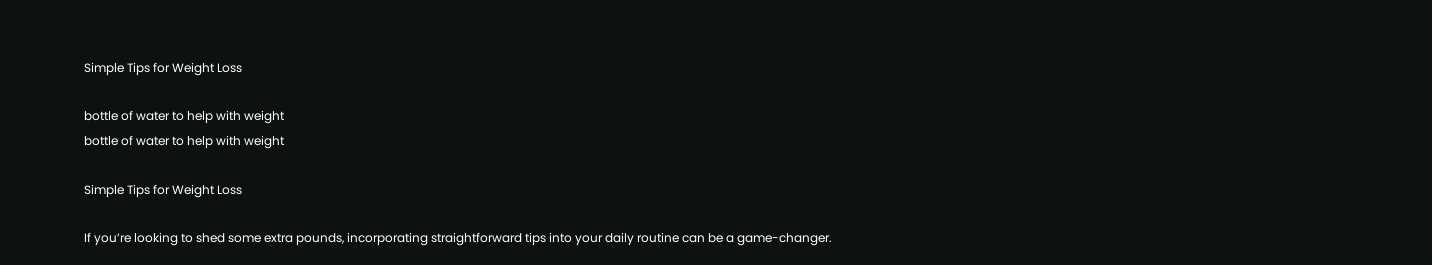Simple Tips for Weight Loss

bottle of water to help with weight
bottle of water to help with weight

Simple Tips for Weight Loss

If you’re looking to shed some extra pounds, incorporating straightforward tips into your daily routine can be a game-changer.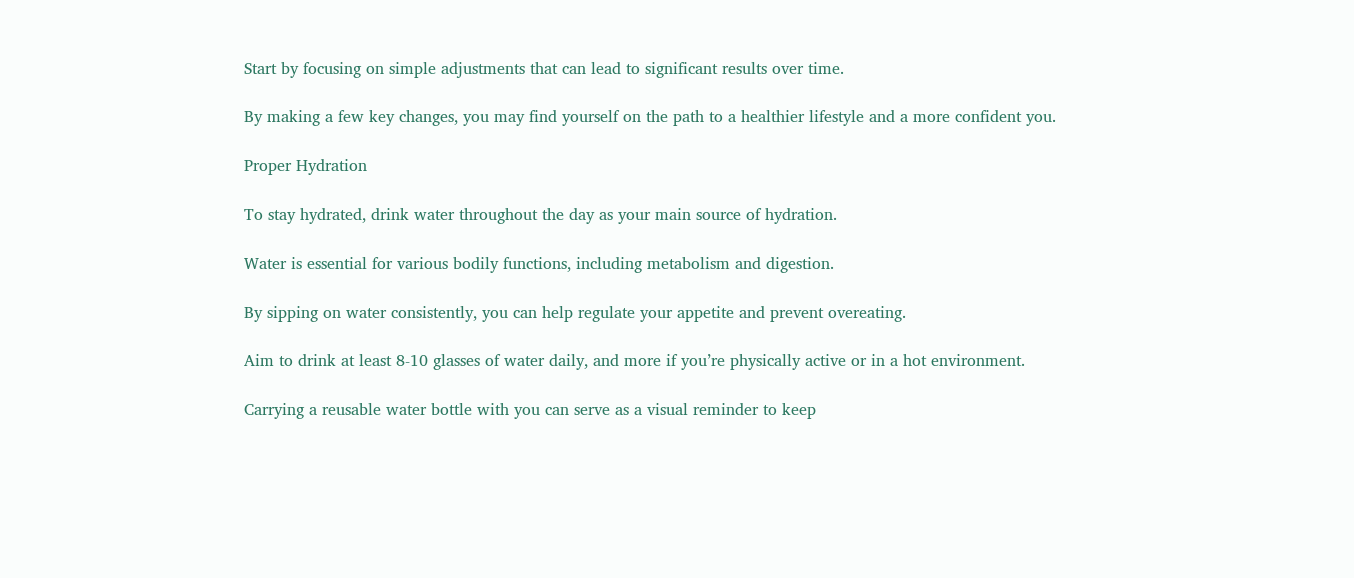Start by focusing on simple adjustments that can lead to significant results over time.

By making a few key changes, you may find yourself on the path to a healthier lifestyle and a more confident you.

Proper Hydration

To stay hydrated, drink water throughout the day as your main source of hydration.

Water is essential for various bodily functions, including metabolism and digestion.

By sipping on water consistently, you can help regulate your appetite and prevent overeating.

Aim to drink at least 8-10 glasses of water daily, and more if you’re physically active or in a hot environment.

Carrying a reusable water bottle with you can serve as a visual reminder to keep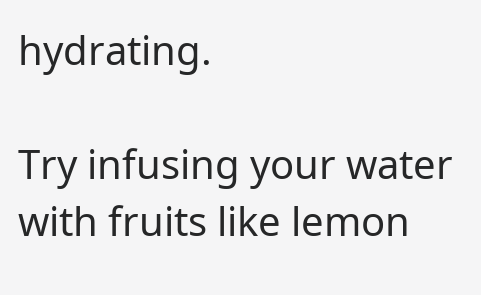hydrating.

Try infusing your water with fruits like lemon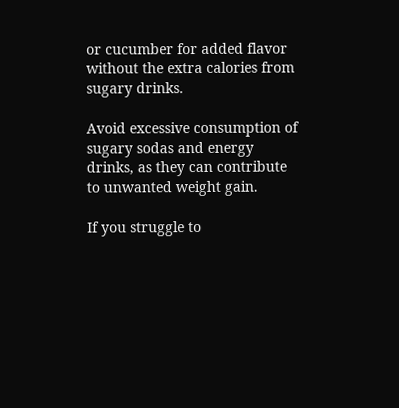or cucumber for added flavor without the extra calories from sugary drinks.

Avoid excessive consumption of sugary sodas and energy drinks, as they can contribute to unwanted weight gain.

If you struggle to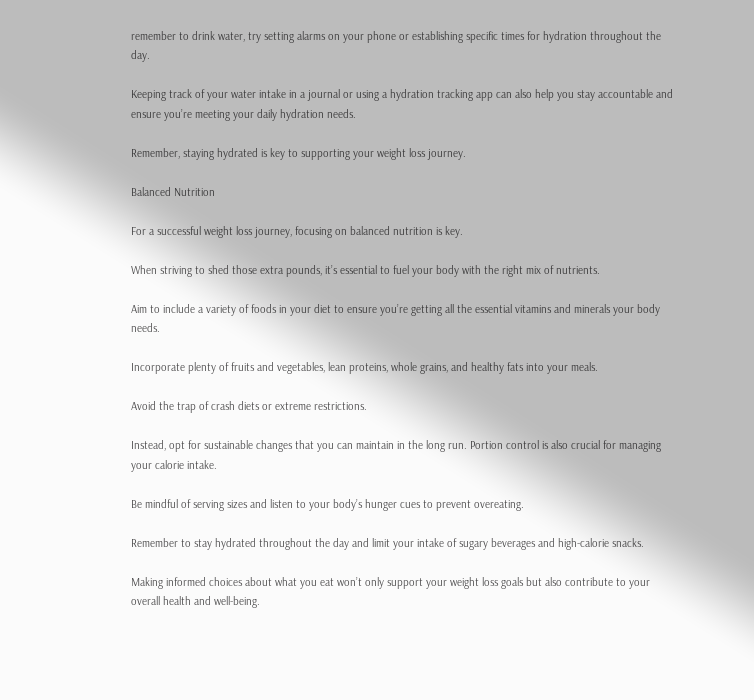remember to drink water, try setting alarms on your phone or establishing specific times for hydration throughout the day.

Keeping track of your water intake in a journal or using a hydration tracking app can also help you stay accountable and ensure you’re meeting your daily hydration needs.

Remember, staying hydrated is key to supporting your weight loss journey.

Balanced Nutrition

For a successful weight loss journey, focusing on balanced nutrition is key.

When striving to shed those extra pounds, it’s essential to fuel your body with the right mix of nutrients.

Aim to include a variety of foods in your diet to ensure you’re getting all the essential vitamins and minerals your body needs.

Incorporate plenty of fruits and vegetables, lean proteins, whole grains, and healthy fats into your meals.

Avoid the trap of crash diets or extreme restrictions.

Instead, opt for sustainable changes that you can maintain in the long run. Portion control is also crucial for managing your calorie intake.

Be mindful of serving sizes and listen to your body’s hunger cues to prevent overeating.

Remember to stay hydrated throughout the day and limit your intake of sugary beverages and high-calorie snacks.

Making informed choices about what you eat won’t only support your weight loss goals but also contribute to your overall health and well-being.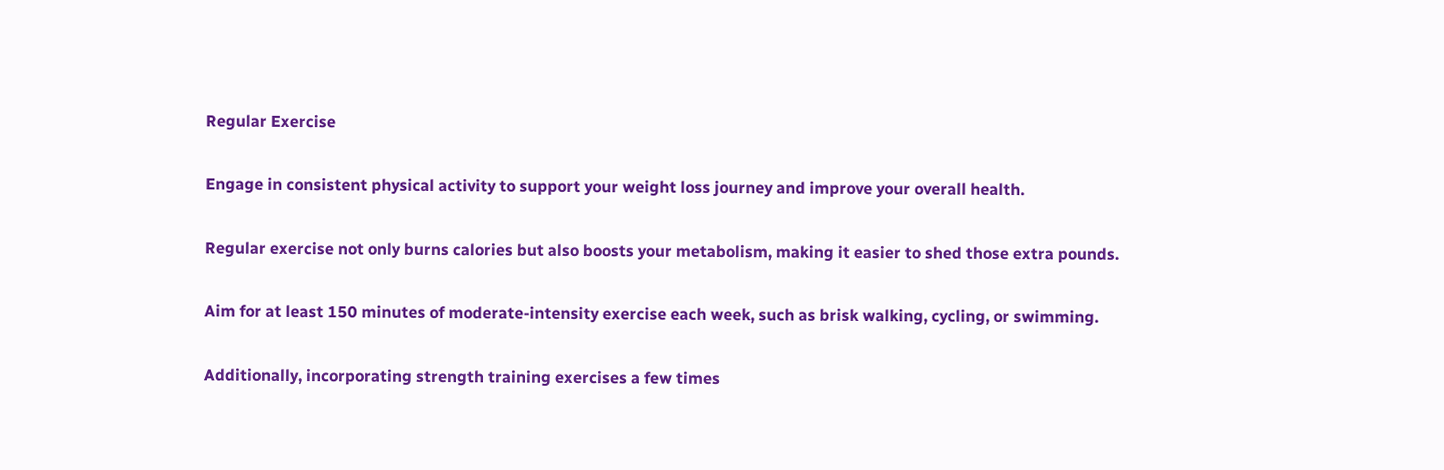Regular Exercise

Engage in consistent physical activity to support your weight loss journey and improve your overall health.

Regular exercise not only burns calories but also boosts your metabolism, making it easier to shed those extra pounds.

Aim for at least 150 minutes of moderate-intensity exercise each week, such as brisk walking, cycling, or swimming.

Additionally, incorporating strength training exercises a few times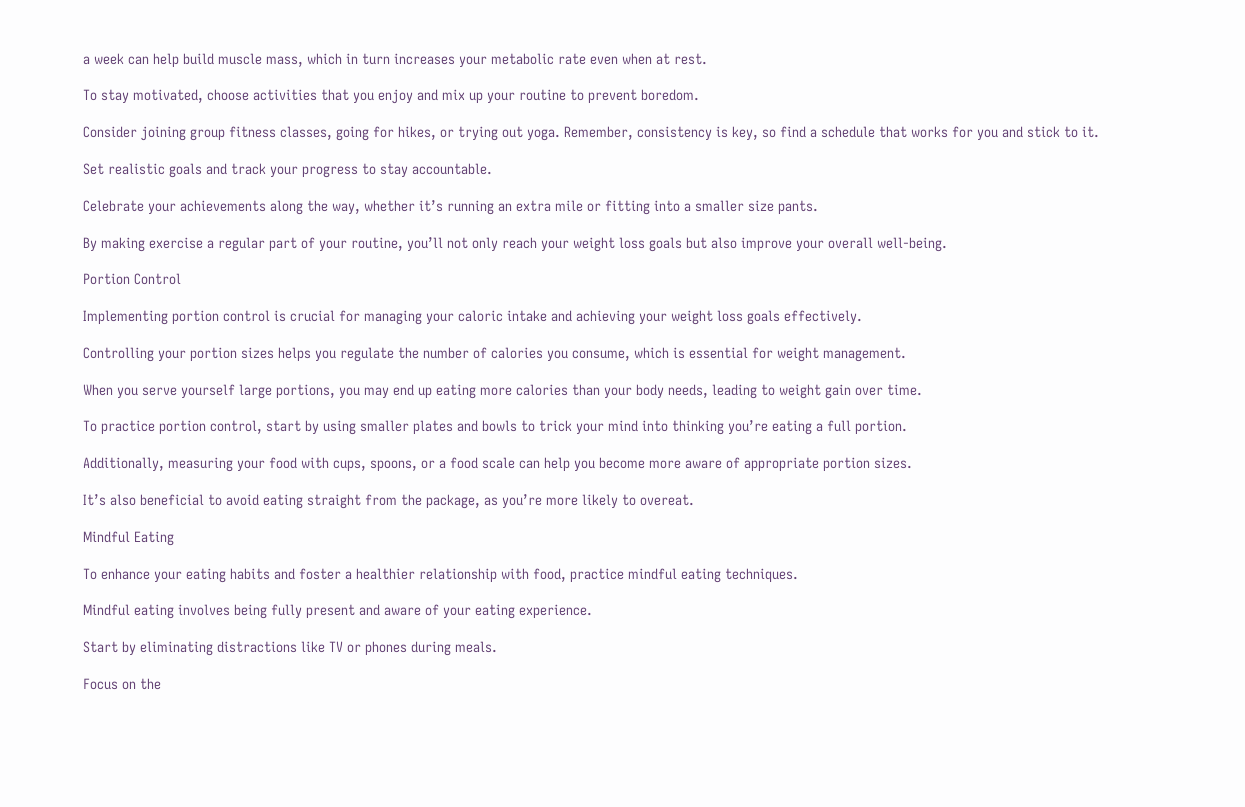a week can help build muscle mass, which in turn increases your metabolic rate even when at rest.

To stay motivated, choose activities that you enjoy and mix up your routine to prevent boredom.

Consider joining group fitness classes, going for hikes, or trying out yoga. Remember, consistency is key, so find a schedule that works for you and stick to it.

Set realistic goals and track your progress to stay accountable.

Celebrate your achievements along the way, whether it’s running an extra mile or fitting into a smaller size pants.

By making exercise a regular part of your routine, you’ll not only reach your weight loss goals but also improve your overall well-being.

Portion Control

Implementing portion control is crucial for managing your caloric intake and achieving your weight loss goals effectively.

Controlling your portion sizes helps you regulate the number of calories you consume, which is essential for weight management.

When you serve yourself large portions, you may end up eating more calories than your body needs, leading to weight gain over time.

To practice portion control, start by using smaller plates and bowls to trick your mind into thinking you’re eating a full portion.

Additionally, measuring your food with cups, spoons, or a food scale can help you become more aware of appropriate portion sizes.

It’s also beneficial to avoid eating straight from the package, as you’re more likely to overeat.

Mindful Eating

To enhance your eating habits and foster a healthier relationship with food, practice mindful eating techniques.

Mindful eating involves being fully present and aware of your eating experience.

Start by eliminating distractions like TV or phones during meals.

Focus on the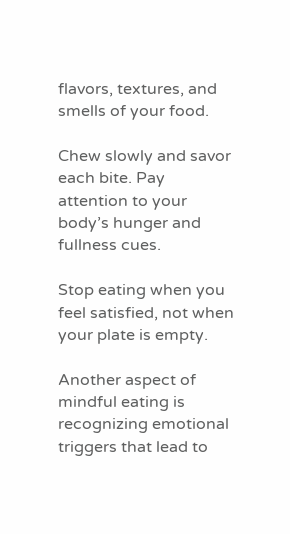flavors, textures, and smells of your food.

Chew slowly and savor each bite. Pay attention to your body’s hunger and fullness cues.

Stop eating when you feel satisfied, not when your plate is empty.

Another aspect of mindful eating is recognizing emotional triggers that lead to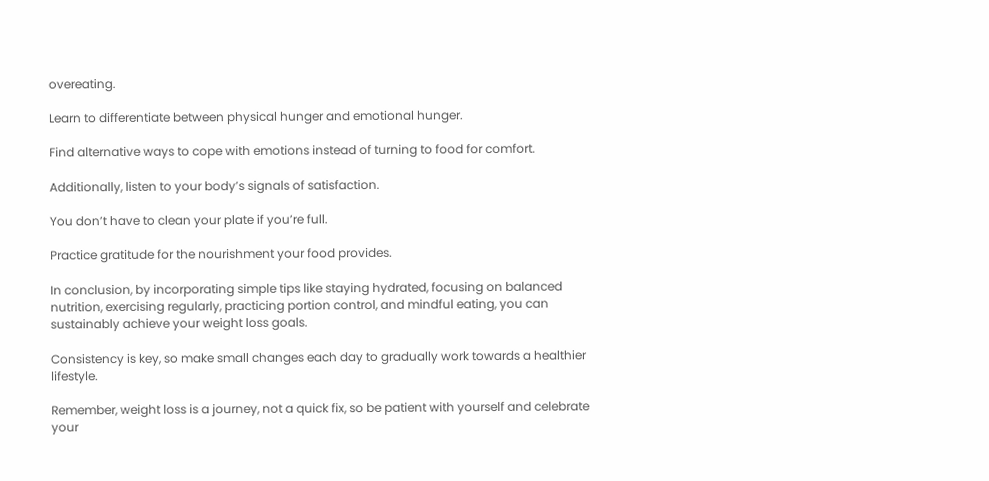overeating.

Learn to differentiate between physical hunger and emotional hunger.

Find alternative ways to cope with emotions instead of turning to food for comfort.

Additionally, listen to your body’s signals of satisfaction.

You don’t have to clean your plate if you’re full.

Practice gratitude for the nourishment your food provides.

In conclusion, by incorporating simple tips like staying hydrated, focusing on balanced nutrition, exercising regularly, practicing portion control, and mindful eating, you can sustainably achieve your weight loss goals.

Consistency is key, so make small changes each day to gradually work towards a healthier lifestyle.

Remember, weight loss is a journey, not a quick fix, so be patient with yourself and celebrate your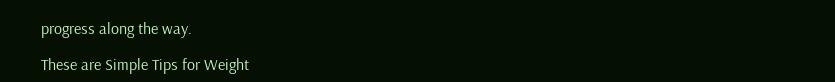progress along the way.

These are Simple Tips for Weight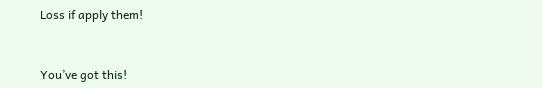Loss if apply them!


You’ve got this!